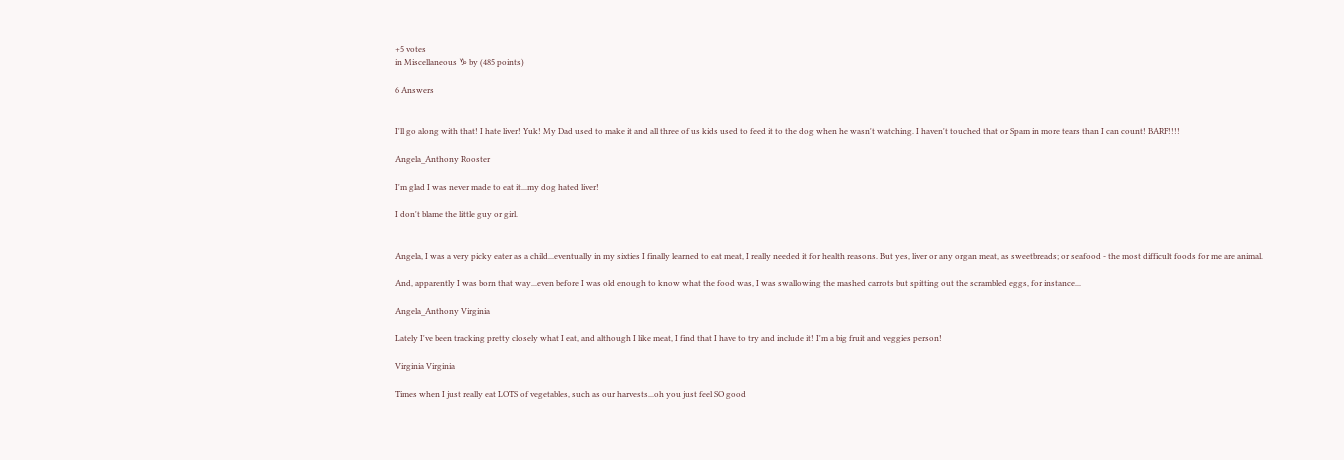+5 votes
in Miscellaneous ♑ by (485 points)

6 Answers


I'll go along with that! I hate liver! Yuk! My Dad used to make it and all three of us kids used to feed it to the dog when he wasn't watching. I haven't touched that or Spam in more tears than I can count! BARF!!!!

Angela_Anthony Rooster

I'm glad I was never made to eat it...my dog hated liver!

I don't blame the little guy or girl.


Angela, I was a very picky eater as a child...eventually in my sixties I finally learned to eat meat, I really needed it for health reasons. But yes, liver or any organ meat, as sweetbreads; or seafood - the most difficult foods for me are animal.

And, apparently I was born that way...even before I was old enough to know what the food was, I was swallowing the mashed carrots but spitting out the scrambled eggs, for instance...

Angela_Anthony Virginia

Lately I've been tracking pretty closely what I eat, and although I like meat, I find that I have to try and include it! I'm a big fruit and veggies person!

Virginia Virginia

Times when I just really eat LOTS of vegetables, such as our harvests...oh you just feel SO good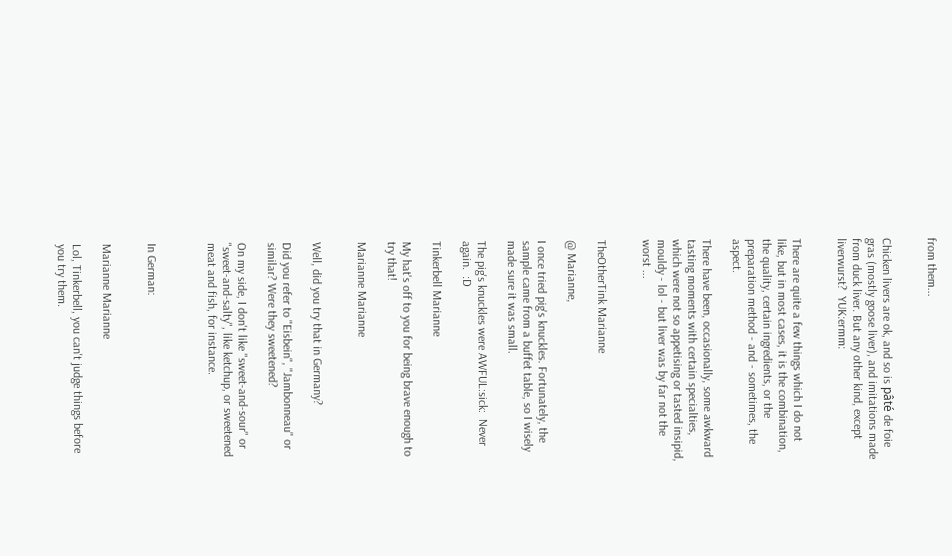from them...


Chicken livers are ok, and so is pâté de foie gras (mostly goose liver), and imitations made from duck liver. But any other kind, except liverwurst?  YUK:ermm:


There are quite a few things which I do not like, but in most cases, it is the combination, the quality, certain ingredients, or the preparation method - and - sometimes, the aspect.

There have been, occasionally, some awkward tasting moments with certain specialties, which were not so appetising or tasted insipid, mouldy - lol - but liver was by far not the worst ...


TheOtherTink Marianne

@ Marianne,

I once tried pig's knuckles. Fortunately, the sample came from a buffet table, so I wisely made sure it was small.

The pig's knuckles were AWFUL:sick:  Never again.  :D

Tinkerbell Marianne

My hat's off to you for being brave enough to try that!

Marianne Marianne


Well, did you try that in Germany?

Did you refer to "Eisbein", "Jambonneau" or similar? Were they sweetened?

On my side, I don't like "sweet-and-sour" or "sweet-and-salty", like ketchup, or sweetened meat and fish, for instance.



In German:


Marianne Marianne

Lol, Tinkerbell, you can't judge things before you try them.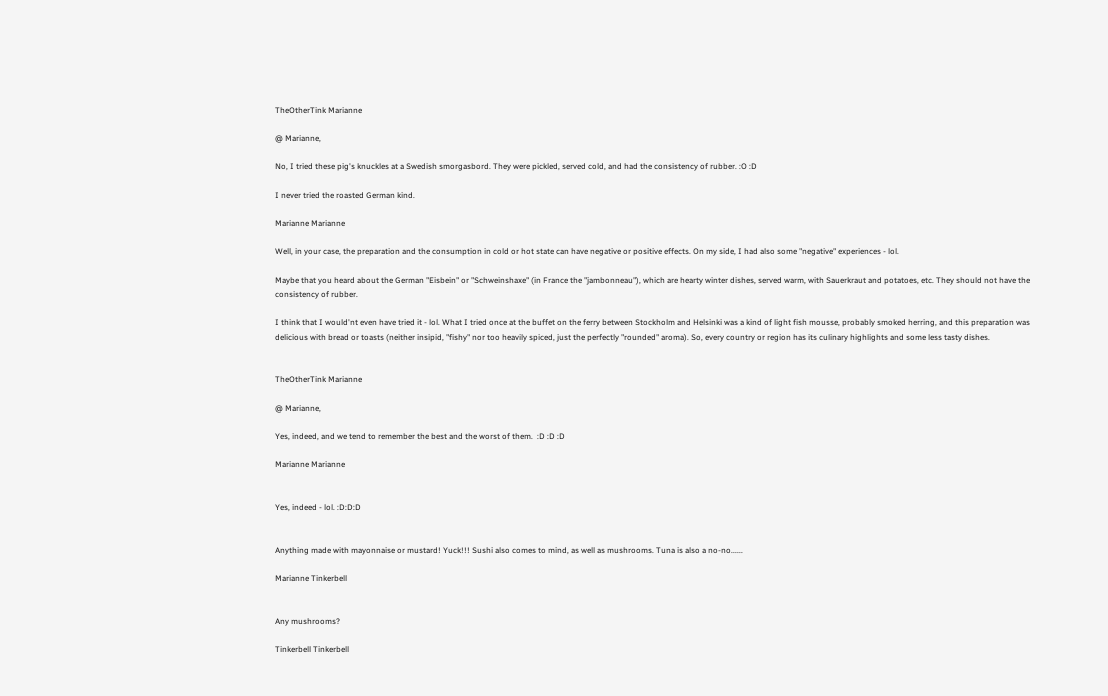TheOtherTink Marianne

@ Marianne,

No, I tried these pig's knuckles at a Swedish smorgasbord. They were pickled, served cold, and had the consistency of rubber. :O :D

I never tried the roasted German kind.

Marianne Marianne

Well, in your case, the preparation and the consumption in cold or hot state can have negative or positive effects. On my side, I had also some "negative" experiences - lol.

Maybe that you heard about the German "Eisbein" or "Schweinshaxe" (in France the "jambonneau"), which are hearty winter dishes, served warm, with Sauerkraut and potatoes, etc. They should not have the consistency of rubber.

I think that I would'nt even have tried it - lol. What I tried once at the buffet on the ferry between Stockholm and Helsinki was a kind of light fish mousse, probably smoked herring, and this preparation was delicious with bread or toasts (neither insipid, "fishy" nor too heavily spiced, just the perfectly "rounded" aroma). So, every country or region has its culinary highlights and some less tasty dishes.


TheOtherTink Marianne

@ Marianne,

Yes, indeed, and we tend to remember the best and the worst of them.  :D :D :D

Marianne Marianne


Yes, indeed - lol. :D:D:D


Anything made with mayonnaise or mustard! Yuck!!! Sushi also comes to mind, as well as mushrooms. Tuna is also a no-no......

Marianne Tinkerbell


Any mushrooms?

Tinkerbell Tinkerbell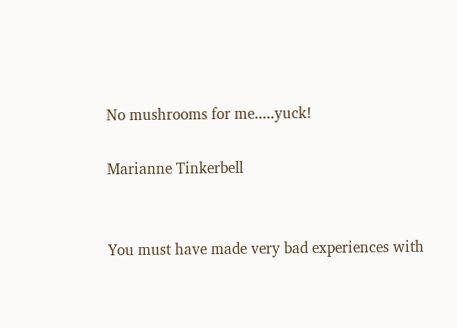No mushrooms for me.....yuck!

Marianne Tinkerbell


You must have made very bad experiences with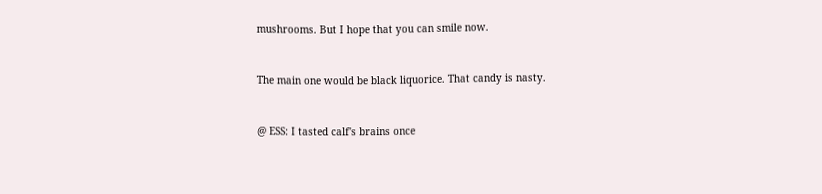mushrooms. But I hope that you can smile now.


The main one would be black liquorice. That candy is nasty.


@ ESS: I tasted calf's brains once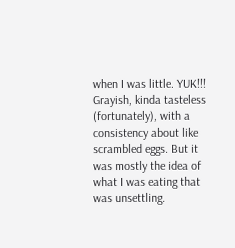when I was little. YUK!!!   Grayish, kinda tasteless (fortunately), with a consistency about like scrambled eggs. But it was mostly the idea of what I was eating that was unsettling.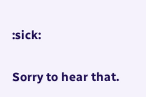:sick:

Sorry to hear that.